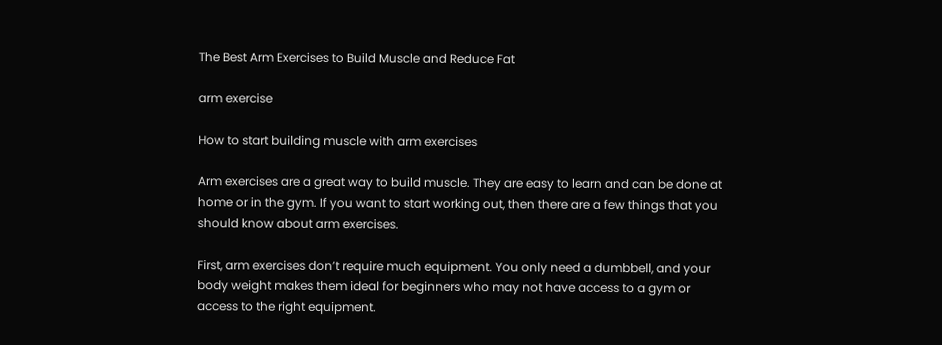The Best Arm Exercises to Build Muscle and Reduce Fat

arm exercise

How to start building muscle with arm exercises

Arm exercises are a great way to build muscle. They are easy to learn and can be done at home or in the gym. If you want to start working out, then there are a few things that you should know about arm exercises.

First, arm exercises don’t require much equipment. You only need a dumbbell, and your body weight makes them ideal for beginners who may not have access to a gym or access to the right equipment.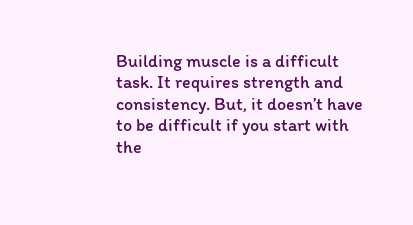Building muscle is a difficult task. It requires strength and consistency. But, it doesn’t have to be difficult if you start with the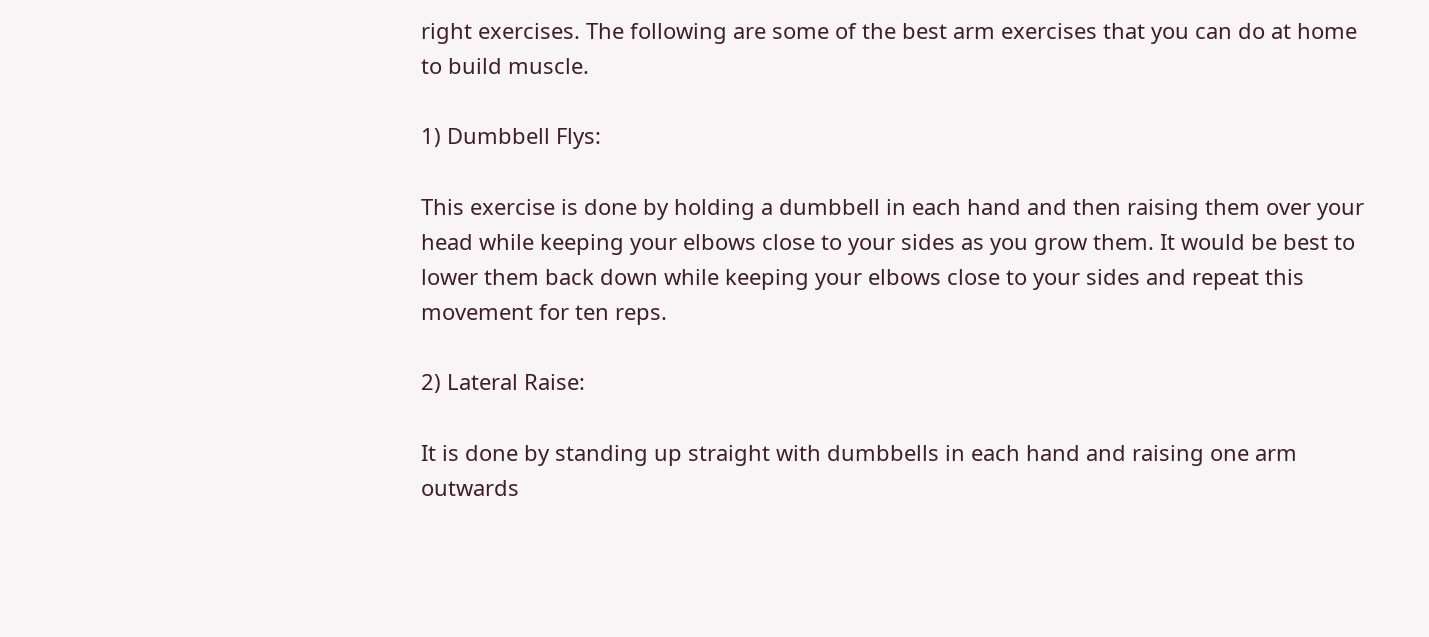right exercises. The following are some of the best arm exercises that you can do at home to build muscle.

1) Dumbbell Flys:

This exercise is done by holding a dumbbell in each hand and then raising them over your head while keeping your elbows close to your sides as you grow them. It would be best to lower them back down while keeping your elbows close to your sides and repeat this movement for ten reps.

2) Lateral Raise:

It is done by standing up straight with dumbbells in each hand and raising one arm outwards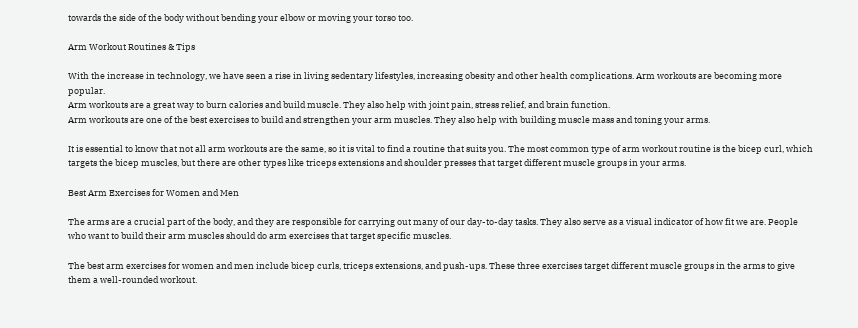towards the side of the body without bending your elbow or moving your torso too.

Arm Workout Routines & Tips

With the increase in technology, we have seen a rise in living sedentary lifestyles, increasing obesity and other health complications. Arm workouts are becoming more popular.
Arm workouts are a great way to burn calories and build muscle. They also help with joint pain, stress relief, and brain function.
Arm workouts are one of the best exercises to build and strengthen your arm muscles. They also help with building muscle mass and toning your arms.

It is essential to know that not all arm workouts are the same, so it is vital to find a routine that suits you. The most common type of arm workout routine is the bicep curl, which targets the bicep muscles, but there are other types like triceps extensions and shoulder presses that target different muscle groups in your arms.

Best Arm Exercises for Women and Men

The arms are a crucial part of the body, and they are responsible for carrying out many of our day-to-day tasks. They also serve as a visual indicator of how fit we are. People who want to build their arm muscles should do arm exercises that target specific muscles.

The best arm exercises for women and men include bicep curls, triceps extensions, and push-ups. These three exercises target different muscle groups in the arms to give them a well-rounded workout.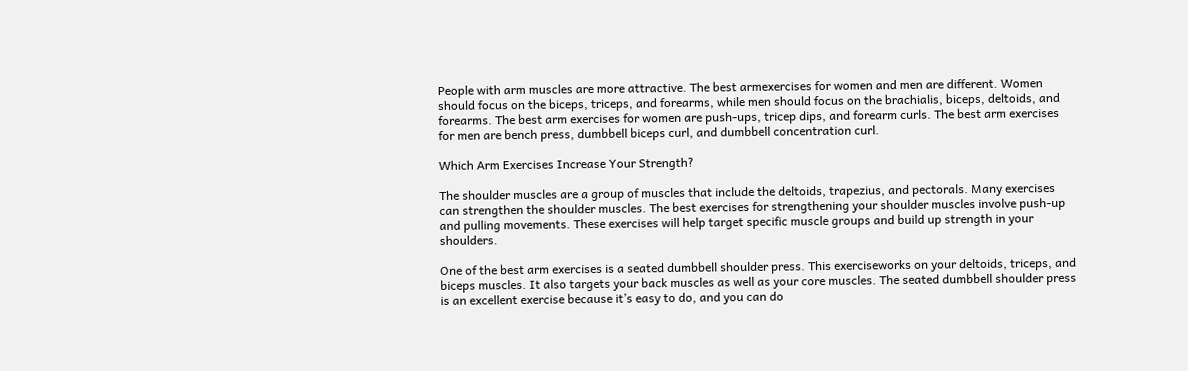People with arm muscles are more attractive. The best armexercises for women and men are different. Women should focus on the biceps, triceps, and forearms, while men should focus on the brachialis, biceps, deltoids, and forearms. The best arm exercises for women are push-ups, tricep dips, and forearm curls. The best arm exercises for men are bench press, dumbbell biceps curl, and dumbbell concentration curl.

Which Arm Exercises Increase Your Strength?

The shoulder muscles are a group of muscles that include the deltoids, trapezius, and pectorals. Many exercises can strengthen the shoulder muscles. The best exercises for strengthening your shoulder muscles involve push-up and pulling movements. These exercises will help target specific muscle groups and build up strength in your shoulders.

One of the best arm exercises is a seated dumbbell shoulder press. This exerciseworks on your deltoids, triceps, and biceps muscles. It also targets your back muscles as well as your core muscles. The seated dumbbell shoulder press is an excellent exercise because it’s easy to do, and you can do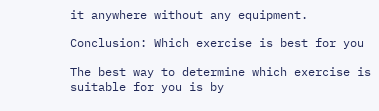it anywhere without any equipment.

Conclusion: Which exercise is best for you

The best way to determine which exercise is suitable for you is by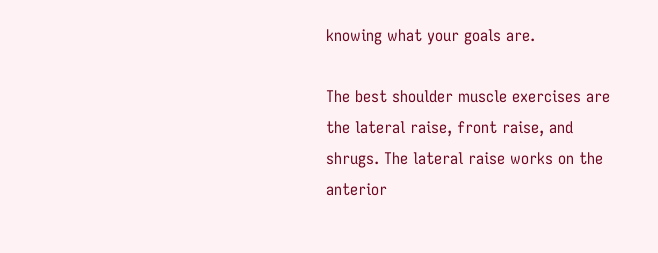knowing what your goals are.

The best shoulder muscle exercises are the lateral raise, front raise, and shrugs. The lateral raise works on the anterior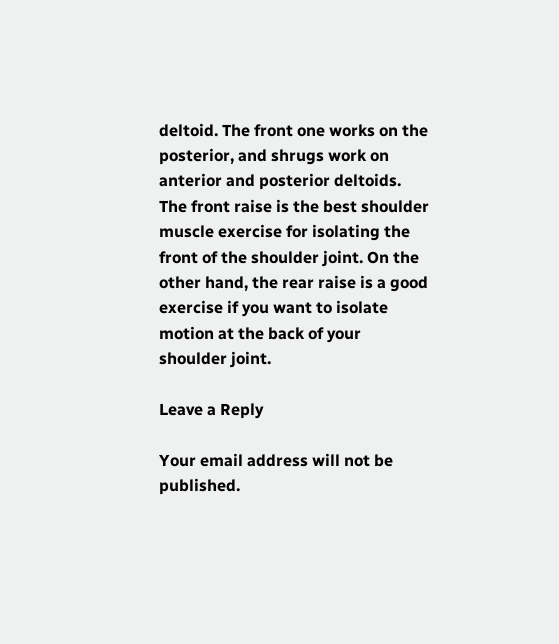deltoid. The front one works on the posterior, and shrugs work on anterior and posterior deltoids. The front raise is the best shoulder muscle exercise for isolating the front of the shoulder joint. On the other hand, the rear raise is a good exercise if you want to isolate motion at the back of your shoulder joint.

Leave a Reply

Your email address will not be published.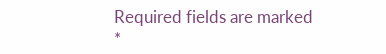Required fields are marked *